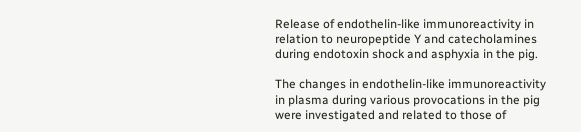Release of endothelin-like immunoreactivity in relation to neuropeptide Y and catecholamines during endotoxin shock and asphyxia in the pig.

The changes in endothelin-like immunoreactivity in plasma during various provocations in the pig were investigated and related to those of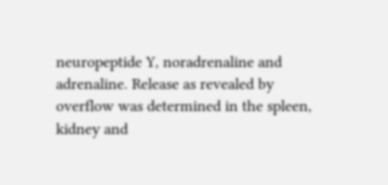neuropeptide Y, noradrenaline and adrenaline. Release as revealed by overflow was determined in the spleen, kidney and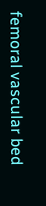femoral vascular bed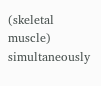(skeletal muscle) simultaneously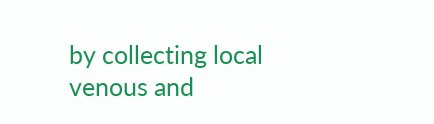by collecting local venous and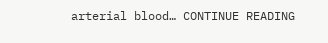arterial blood… CONTINUE READING